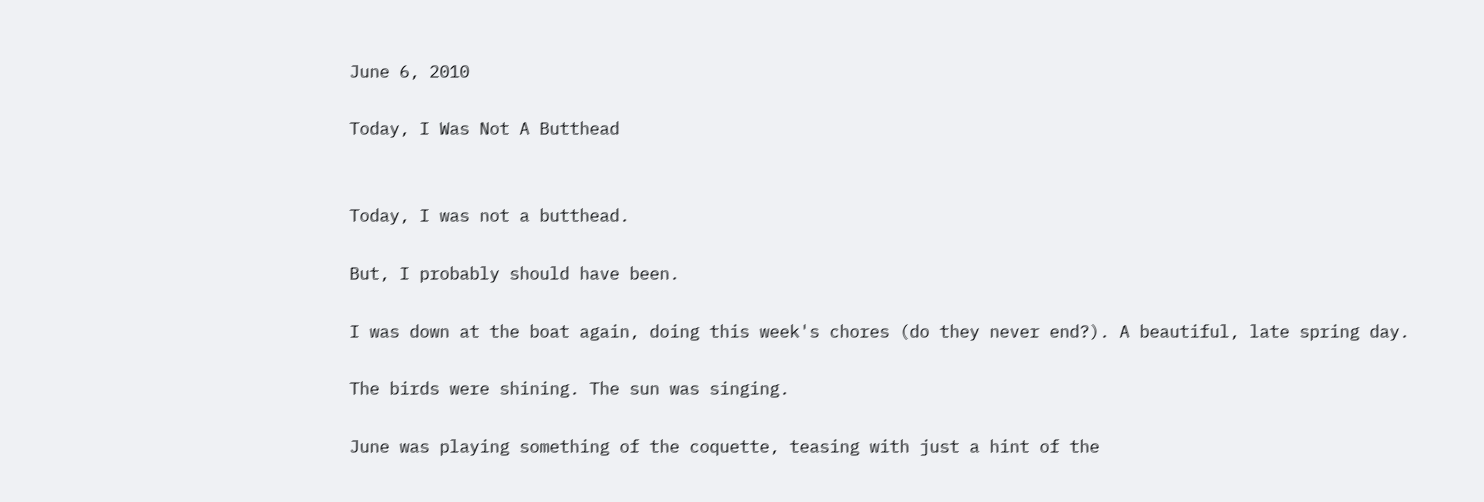June 6, 2010

Today, I Was Not A Butthead


Today, I was not a butthead.

But, I probably should have been.

I was down at the boat again, doing this week's chores (do they never end?). A beautiful, late spring day.

The birds were shining. The sun was singing.

June was playing something of the coquette, teasing with just a hint of the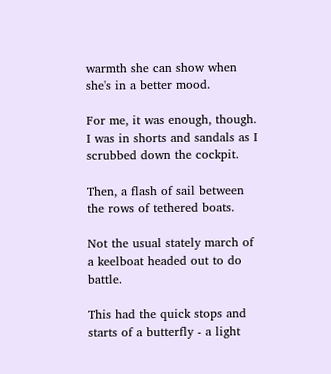warmth she can show when she's in a better mood.

For me, it was enough, though. I was in shorts and sandals as I scrubbed down the cockpit.

Then, a flash of sail between the rows of tethered boats.

Not the usual stately march of a keelboat headed out to do battle.

This had the quick stops and starts of a butterfly - a light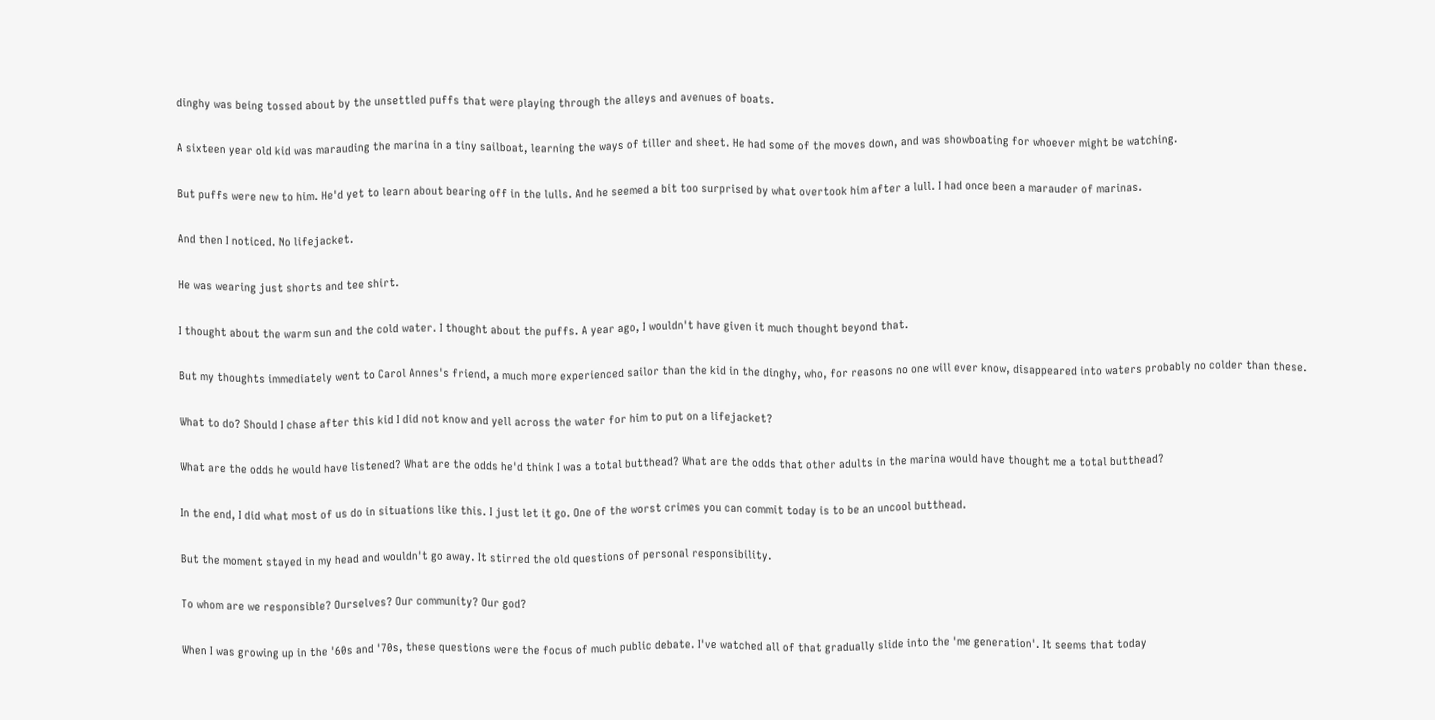dinghy was being tossed about by the unsettled puffs that were playing through the alleys and avenues of boats.

A sixteen year old kid was marauding the marina in a tiny sailboat, learning the ways of tiller and sheet. He had some of the moves down, and was showboating for whoever might be watching.

But puffs were new to him. He'd yet to learn about bearing off in the lulls. And he seemed a bit too surprised by what overtook him after a lull. I had once been a marauder of marinas.

And then I noticed. No lifejacket.

He was wearing just shorts and tee shirt.

I thought about the warm sun and the cold water. I thought about the puffs. A year ago, I wouldn't have given it much thought beyond that.

But my thoughts immediately went to Carol Annes's friend, a much more experienced sailor than the kid in the dinghy, who, for reasons no one will ever know, disappeared into waters probably no colder than these.

What to do? Should I chase after this kid I did not know and yell across the water for him to put on a lifejacket?

What are the odds he would have listened? What are the odds he'd think I was a total butthead? What are the odds that other adults in the marina would have thought me a total butthead?

In the end, I did what most of us do in situations like this. I just let it go. One of the worst crimes you can commit today is to be an uncool butthead.

But the moment stayed in my head and wouldn't go away. It stirred the old questions of personal responsibility.

To whom are we responsible? Ourselves? Our community? Our god?

When I was growing up in the '60s and '70s, these questions were the focus of much public debate. I've watched all of that gradually slide into the 'me generation'. It seems that today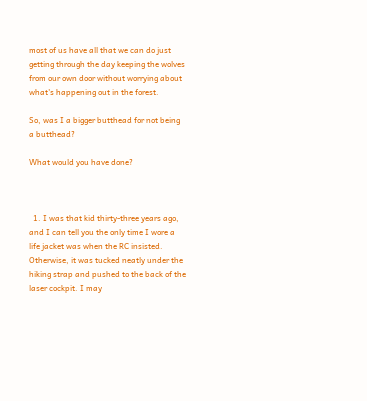most of us have all that we can do just getting through the day keeping the wolves from our own door without worrying about what's happening out in the forest.

So, was I a bigger butthead for not being a butthead?

What would you have done?



  1. I was that kid thirty-three years ago, and I can tell you the only time I wore a life jacket was when the RC insisted. Otherwise, it was tucked neatly under the hiking strap and pushed to the back of the laser cockpit. I may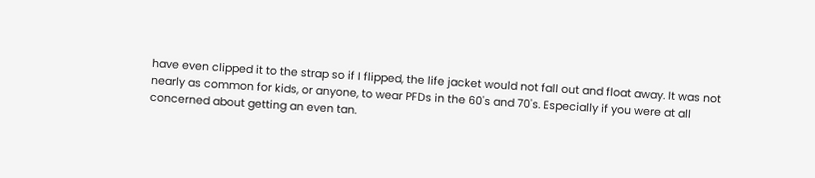have even clipped it to the strap so if I flipped, the life jacket would not fall out and float away. It was not nearly as common for kids, or anyone, to wear PFDs in the 60's and 70's. Especially if you were at all concerned about getting an even tan.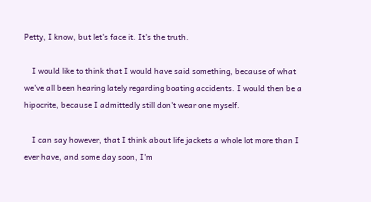Petty, I know, but let's face it. It's the truth.

    I would like to think that I would have said something, because of what we've all been hearing lately regarding boating accidents. I would then be a hipocrite, because I admittedly still don't wear one myself.

    I can say however, that I think about life jackets a whole lot more than I ever have, and some day soon, I'm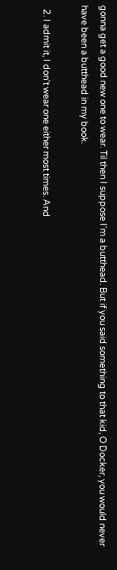gonna get a good new one to wear. Til then I suppose I'm a butthead. But if you said something to that kid, O Docker, you would never have been a butthead in my book.

  2. I admit it, I don't wear one either most times. And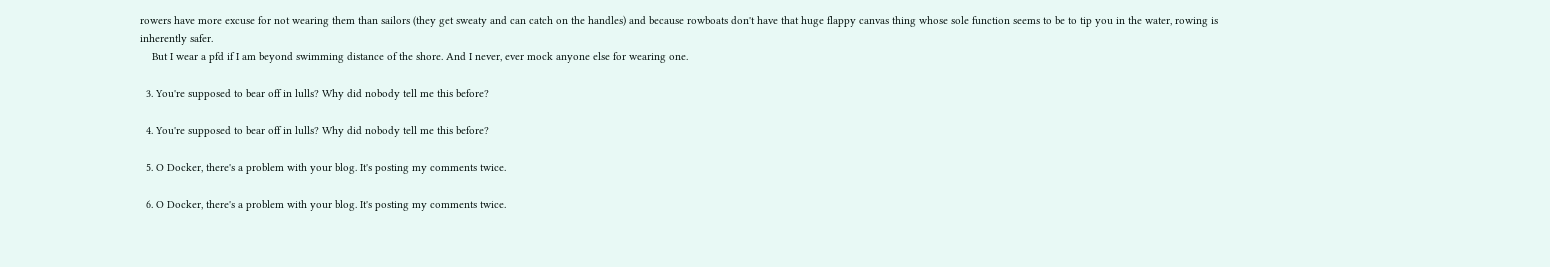rowers have more excuse for not wearing them than sailors (they get sweaty and can catch on the handles) and because rowboats don't have that huge flappy canvas thing whose sole function seems to be to tip you in the water, rowing is inherently safer.
    But I wear a pfd if I am beyond swimming distance of the shore. And I never, ever mock anyone else for wearing one.

  3. You're supposed to bear off in lulls? Why did nobody tell me this before?

  4. You're supposed to bear off in lulls? Why did nobody tell me this before?

  5. O Docker, there's a problem with your blog. It's posting my comments twice.

  6. O Docker, there's a problem with your blog. It's posting my comments twice.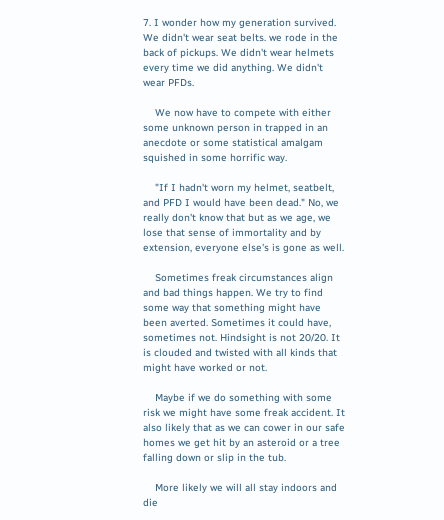7. I wonder how my generation survived. We didn't wear seat belts. we rode in the back of pickups. We didn't wear helmets every time we did anything. We didn't wear PFDs.

    We now have to compete with either some unknown person in trapped in an anecdote or some statistical amalgam squished in some horrific way.

    "If I hadn't worn my helmet, seatbelt, and PFD I would have been dead." No, we really don't know that but as we age, we lose that sense of immortality and by extension, everyone else's is gone as well.

    Sometimes freak circumstances align and bad things happen. We try to find some way that something might have been averted. Sometimes it could have, sometimes not. Hindsight is not 20/20. It is clouded and twisted with all kinds that might have worked or not.

    Maybe if we do something with some risk we might have some freak accident. It also likely that as we can cower in our safe homes we get hit by an asteroid or a tree falling down or slip in the tub.

    More likely we will all stay indoors and die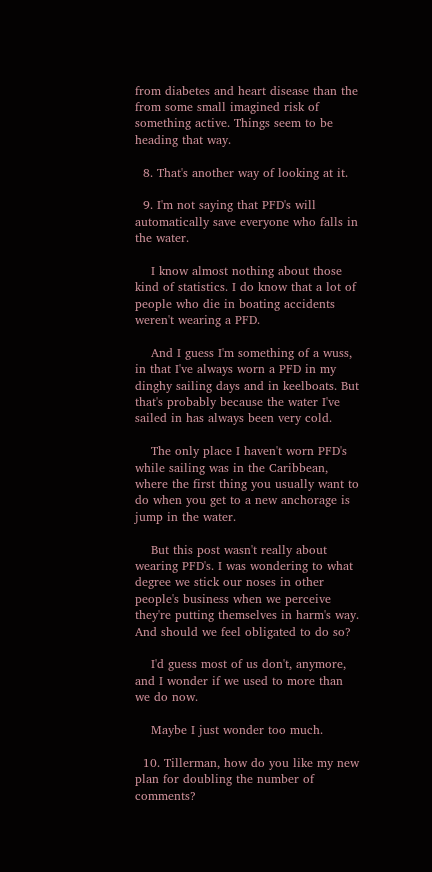from diabetes and heart disease than the from some small imagined risk of something active. Things seem to be heading that way.

  8. That's another way of looking at it.

  9. I'm not saying that PFD's will automatically save everyone who falls in the water.

    I know almost nothing about those kind of statistics. I do know that a lot of people who die in boating accidents weren't wearing a PFD.

    And I guess I'm something of a wuss, in that I've always worn a PFD in my dinghy sailing days and in keelboats. But that's probably because the water I've sailed in has always been very cold.

    The only place I haven't worn PFD's while sailing was in the Caribbean, where the first thing you usually want to do when you get to a new anchorage is jump in the water.

    But this post wasn't really about wearing PFD's. I was wondering to what degree we stick our noses in other people's business when we perceive they're putting themselves in harm's way. And should we feel obligated to do so?

    I'd guess most of us don't, anymore, and I wonder if we used to more than we do now.

    Maybe I just wonder too much.

  10. Tillerman, how do you like my new plan for doubling the number of comments?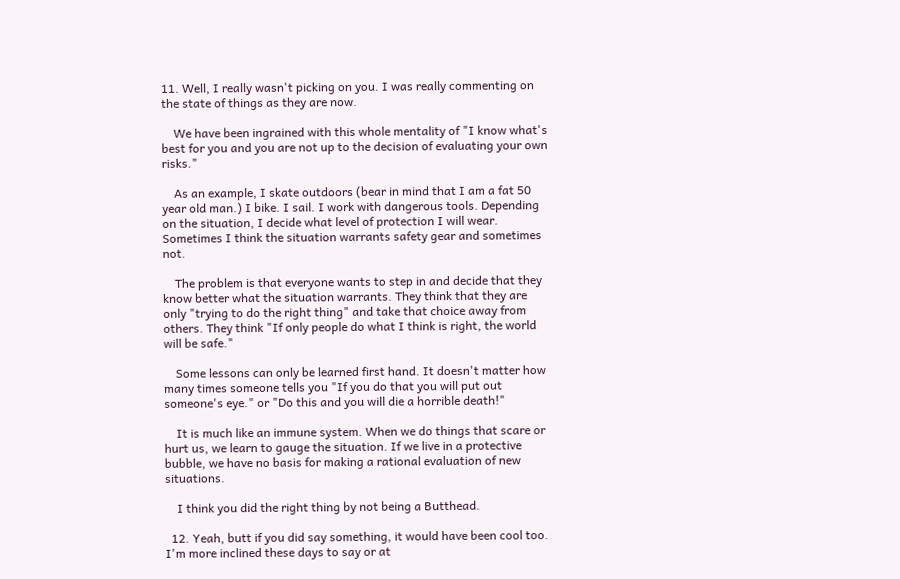11. Well, I really wasn't picking on you. I was really commenting on the state of things as they are now.

    We have been ingrained with this whole mentality of "I know what's best for you and you are not up to the decision of evaluating your own risks."

    As an example, I skate outdoors (bear in mind that I am a fat 50 year old man.) I bike. I sail. I work with dangerous tools. Depending on the situation, I decide what level of protection I will wear. Sometimes I think the situation warrants safety gear and sometimes not.

    The problem is that everyone wants to step in and decide that they know better what the situation warrants. They think that they are only "trying to do the right thing" and take that choice away from others. They think "If only people do what I think is right, the world will be safe."

    Some lessons can only be learned first hand. It doesn't matter how many times someone tells you "If you do that you will put out someone's eye." or "Do this and you will die a horrible death!"

    It is much like an immune system. When we do things that scare or hurt us, we learn to gauge the situation. If we live in a protective bubble, we have no basis for making a rational evaluation of new situations.

    I think you did the right thing by not being a Butthead.

  12. Yeah, butt if you did say something, it would have been cool too. I'm more inclined these days to say or at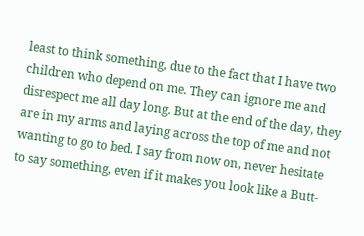least to think something, due to the fact that I have two children who depend on me. They can ignore me and disrespect me all day long. But at the end of the day, they are in my arms and laying across the top of me and not wanting to go to bed. I say from now on, never hesitate to say something, even if it makes you look like a Butt-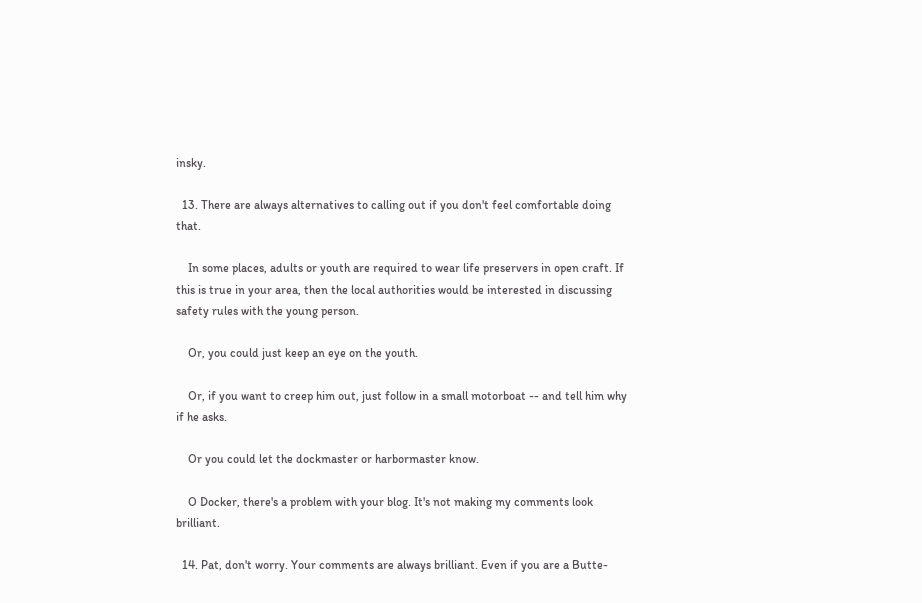insky.

  13. There are always alternatives to calling out if you don't feel comfortable doing that.

    In some places, adults or youth are required to wear life preservers in open craft. If this is true in your area, then the local authorities would be interested in discussing safety rules with the young person.

    Or, you could just keep an eye on the youth.

    Or, if you want to creep him out, just follow in a small motorboat -- and tell him why if he asks.

    Or you could let the dockmaster or harbormaster know.

    O Docker, there's a problem with your blog. It's not making my comments look brilliant.

  14. Pat, don't worry. Your comments are always brilliant. Even if you are a Butte-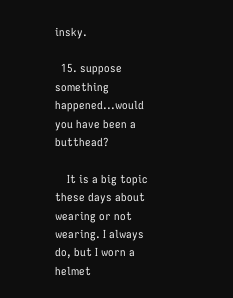insky.

  15. suppose something happened...would you have been a butthead?

    It is a big topic these days about wearing or not wearing. I always do, but I worn a helmet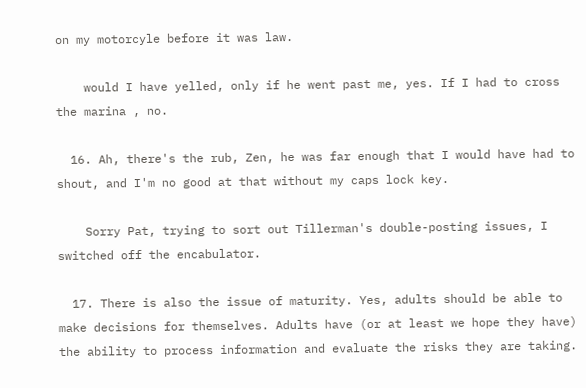on my motorcyle before it was law.

    would I have yelled, only if he went past me, yes. If I had to cross the marina , no.

  16. Ah, there's the rub, Zen, he was far enough that I would have had to shout, and I'm no good at that without my caps lock key.

    Sorry Pat, trying to sort out Tillerman's double-posting issues, I switched off the encabulator.

  17. There is also the issue of maturity. Yes, adults should be able to make decisions for themselves. Adults have (or at least we hope they have) the ability to process information and evaluate the risks they are taking.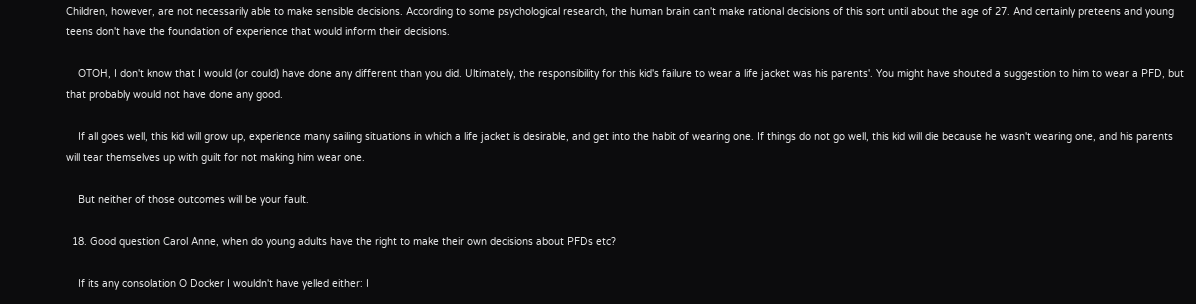Children, however, are not necessarily able to make sensible decisions. According to some psychological research, the human brain can't make rational decisions of this sort until about the age of 27. And certainly preteens and young teens don't have the foundation of experience that would inform their decisions.

    OTOH, I don't know that I would (or could) have done any different than you did. Ultimately, the responsibility for this kid's failure to wear a life jacket was his parents'. You might have shouted a suggestion to him to wear a PFD, but that probably would not have done any good.

    If all goes well, this kid will grow up, experience many sailing situations in which a life jacket is desirable, and get into the habit of wearing one. If things do not go well, this kid will die because he wasn't wearing one, and his parents will tear themselves up with guilt for not making him wear one.

    But neither of those outcomes will be your fault.

  18. Good question Carol Anne, when do young adults have the right to make their own decisions about PFDs etc?

    If its any consolation O Docker I wouldn't have yelled either: I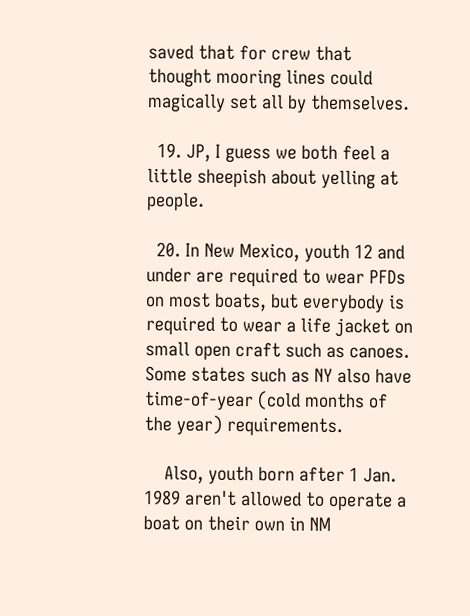saved that for crew that thought mooring lines could magically set all by themselves.

  19. JP, I guess we both feel a little sheepish about yelling at people.

  20. In New Mexico, youth 12 and under are required to wear PFDs on most boats, but everybody is required to wear a life jacket on small open craft such as canoes. Some states such as NY also have time-of-year (cold months of the year) requirements.

    Also, youth born after 1 Jan. 1989 aren't allowed to operate a boat on their own in NM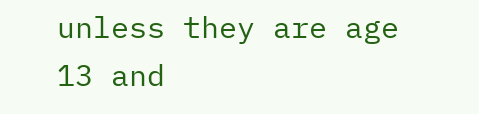unless they are age 13 and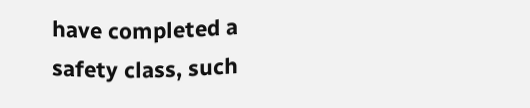have completed a safety class, such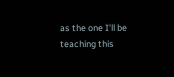as the one I'll be teaching this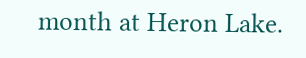month at Heron Lake.